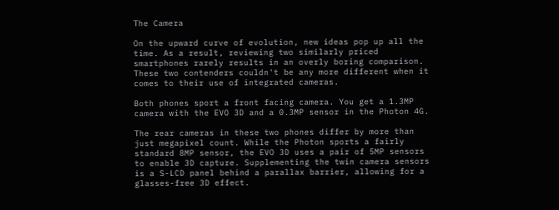The Camera

On the upward curve of evolution, new ideas pop up all the time. As a result, reviewing two similarly priced smartphones rarely results in an overly boring comparison. These two contenders couldn't be any more different when it comes to their use of integrated cameras.

Both phones sport a front facing camera. You get a 1.3MP camera with the EVO 3D and a 0.3MP sensor in the Photon 4G.

The rear cameras in these two phones differ by more than just megapixel count. While the Photon sports a fairly standard 8MP sensor, the EVO 3D uses a pair of 5MP sensors to enable 3D capture. Supplementing the twin camera sensors is a S-LCD panel behind a parallax barrier, allowing for a glasses-free 3D effect.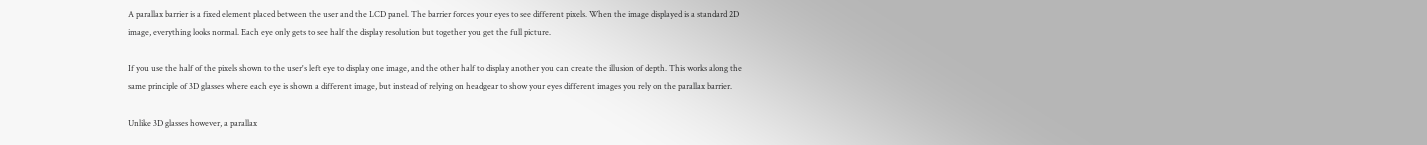A parallax barrier is a fixed element placed between the user and the LCD panel. The barrier forces your eyes to see different pixels. When the image displayed is a standard 2D image, everything looks normal. Each eye only gets to see half the display resolution but together you get the full picture.

If you use the half of the pixels shown to the user's left eye to display one image, and the other half to display another you can create the illusion of depth. This works along the same principle of 3D glasses where each eye is shown a different image, but instead of relying on headgear to show your eyes different images you rely on the parallax barrier.

Unlike 3D glasses however, a parallax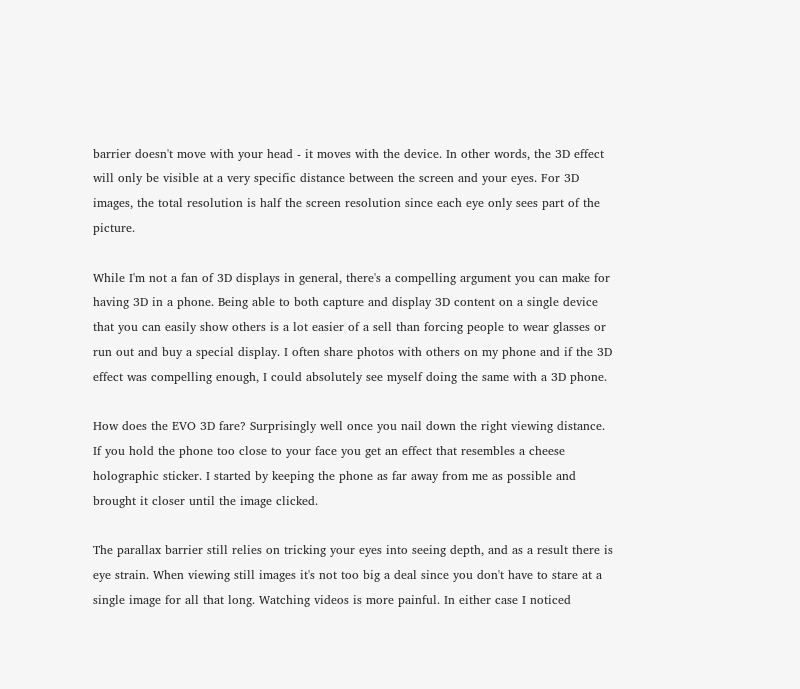barrier doesn't move with your head - it moves with the device. In other words, the 3D effect will only be visible at a very specific distance between the screen and your eyes. For 3D images, the total resolution is half the screen resolution since each eye only sees part of the picture.

While I'm not a fan of 3D displays in general, there's a compelling argument you can make for having 3D in a phone. Being able to both capture and display 3D content on a single device that you can easily show others is a lot easier of a sell than forcing people to wear glasses or run out and buy a special display. I often share photos with others on my phone and if the 3D effect was compelling enough, I could absolutely see myself doing the same with a 3D phone.

How does the EVO 3D fare? Surprisingly well once you nail down the right viewing distance. If you hold the phone too close to your face you get an effect that resembles a cheese holographic sticker. I started by keeping the phone as far away from me as possible and brought it closer until the image clicked.

The parallax barrier still relies on tricking your eyes into seeing depth, and as a result there is eye strain. When viewing still images it's not too big a deal since you don't have to stare at a single image for all that long. Watching videos is more painful. In either case I noticed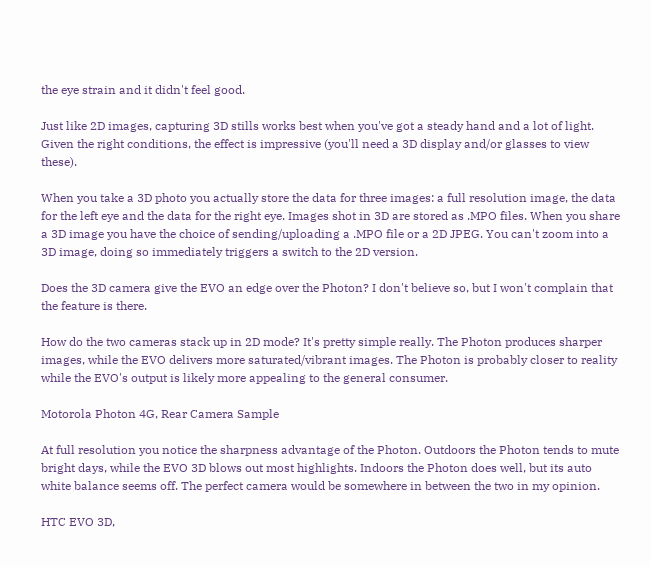the eye strain and it didn't feel good.

Just like 2D images, capturing 3D stills works best when you've got a steady hand and a lot of light. Given the right conditions, the effect is impressive (you'll need a 3D display and/or glasses to view these).

When you take a 3D photo you actually store the data for three images: a full resolution image, the data for the left eye and the data for the right eye. Images shot in 3D are stored as .MPO files. When you share a 3D image you have the choice of sending/uploading a .MPO file or a 2D JPEG. You can't zoom into a 3D image, doing so immediately triggers a switch to the 2D version.

Does the 3D camera give the EVO an edge over the Photon? I don't believe so, but I won't complain that the feature is there.

How do the two cameras stack up in 2D mode? It's pretty simple really. The Photon produces sharper images, while the EVO delivers more saturated/vibrant images. The Photon is probably closer to reality while the EVO's output is likely more appealing to the general consumer.

Motorola Photon 4G, Rear Camera Sample

At full resolution you notice the sharpness advantage of the Photon. Outdoors the Photon tends to mute bright days, while the EVO 3D blows out most highlights. Indoors the Photon does well, but its auto white balance seems off. The perfect camera would be somewhere in between the two in my opinion.

HTC EVO 3D,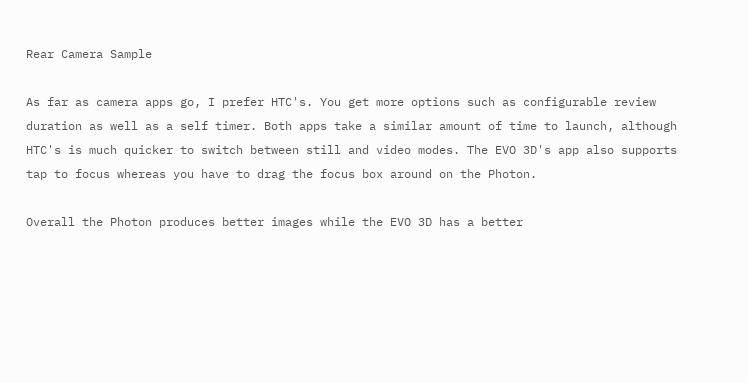Rear Camera Sample

As far as camera apps go, I prefer HTC's. You get more options such as configurable review duration as well as a self timer. Both apps take a similar amount of time to launch, although HTC's is much quicker to switch between still and video modes. The EVO 3D's app also supports tap to focus whereas you have to drag the focus box around on the Photon.

Overall the Photon produces better images while the EVO 3D has a better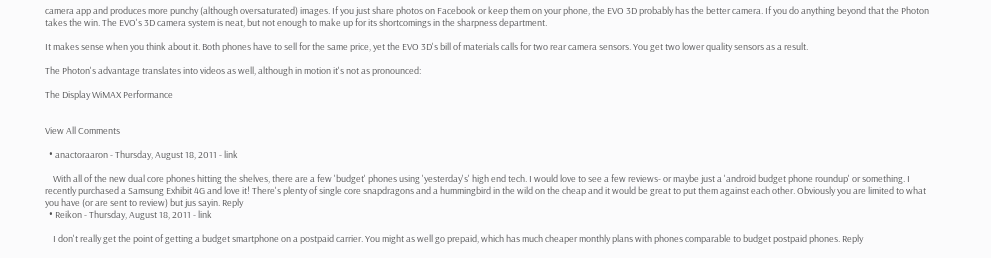camera app and produces more punchy (although oversaturated) images. If you just share photos on Facebook or keep them on your phone, the EVO 3D probably has the better camera. If you do anything beyond that the Photon takes the win. The EVO's 3D camera system is neat, but not enough to make up for its shortcomings in the sharpness department.

It makes sense when you think about it. Both phones have to sell for the same price, yet the EVO 3D's bill of materials calls for two rear camera sensors. You get two lower quality sensors as a result.

The Photon's advantage translates into videos as well, although in motion it's not as pronounced:

The Display WiMAX Performance


View All Comments

  • anactoraaron - Thursday, August 18, 2011 - link

    With all of the new dual core phones hitting the shelves, there are a few 'budget' phones using 'yesterday's' high end tech. I would love to see a few reviews- or maybe just a 'android budget phone roundup' or something. I recently purchased a Samsung Exhibit 4G and love it! There's plenty of single core snapdragons and a hummingbird in the wild on the cheap and it would be great to put them against each other. Obviously you are limited to what you have (or are sent to review) but jus sayin. Reply
  • Reikon - Thursday, August 18, 2011 - link

    I don't really get the point of getting a budget smartphone on a postpaid carrier. You might as well go prepaid, which has much cheaper monthly plans with phones comparable to budget postpaid phones. Reply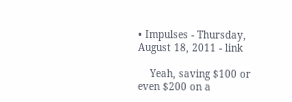• Impulses - Thursday, August 18, 2011 - link

    Yeah, saving $100 or even $200 on a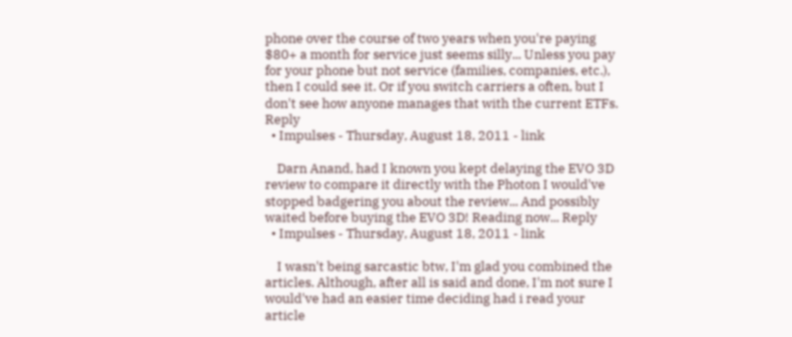phone over the course of two years when you're paying $80+ a month for service just seems silly... Unless you pay for your phone but not service (families, companies, etc.), then I could see it. Or if you switch carriers a often, but I don't see how anyone manages that with the current ETFs. Reply
  • Impulses - Thursday, August 18, 2011 - link

    Darn Anand, had I known you kept delaying the EVO 3D review to compare it directly with the Photon I would've stopped badgering you about the review... And possibly waited before buying the EVO 3D! Reading now... Reply
  • Impulses - Thursday, August 18, 2011 - link

    I wasn't being sarcastic btw, I'm glad you combined the articles. Although, after all is said and done, I'm not sure I would've had an easier time deciding had i read your article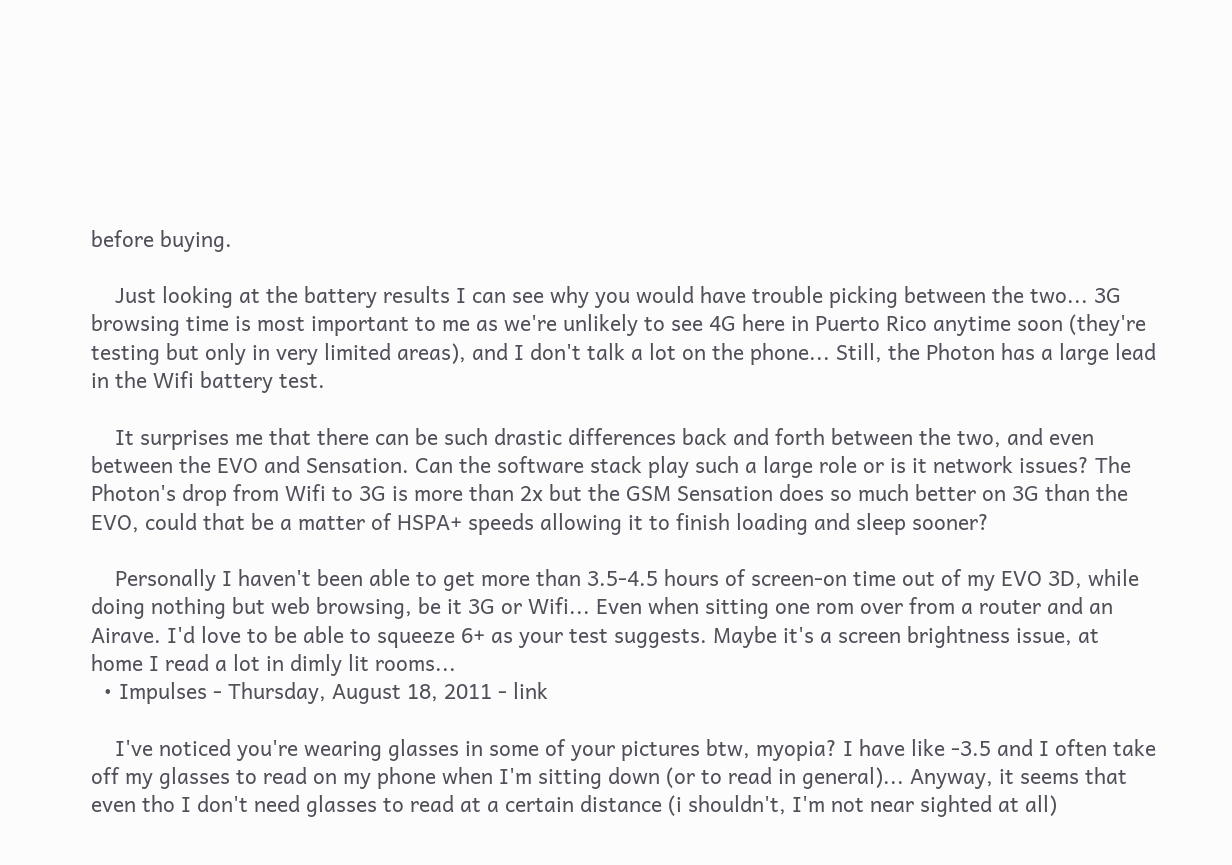before buying.

    Just looking at the battery results I can see why you would have trouble picking between the two... 3G browsing time is most important to me as we're unlikely to see 4G here in Puerto Rico anytime soon (they're testing but only in very limited areas), and I don't talk a lot on the phone... Still, the Photon has a large lead in the Wifi battery test.

    It surprises me that there can be such drastic differences back and forth between the two, and even between the EVO and Sensation. Can the software stack play such a large role or is it network issues? The Photon's drop from Wifi to 3G is more than 2x but the GSM Sensation does so much better on 3G than the EVO, could that be a matter of HSPA+ speeds allowing it to finish loading and sleep sooner?

    Personally I haven't been able to get more than 3.5-4.5 hours of screen-on time out of my EVO 3D, while doing nothing but web browsing, be it 3G or Wifi... Even when sitting one rom over from a router and an Airave. I'd love to be able to squeeze 6+ as your test suggests. Maybe it's a screen brightness issue, at home I read a lot in dimly lit rooms...
  • Impulses - Thursday, August 18, 2011 - link

    I've noticed you're wearing glasses in some of your pictures btw, myopia? I have like -3.5 and I often take off my glasses to read on my phone when I'm sitting down (or to read in general)... Anyway, it seems that even tho I don't need glasses to read at a certain distance (i shouldn't, I'm not near sighted at all)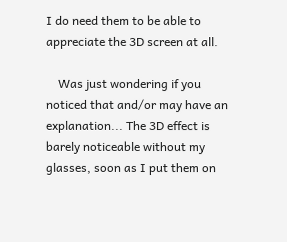I do need them to be able to appreciate the 3D screen at all.

    Was just wondering if you noticed that and/or may have an explanation... The 3D effect is barely noticeable without my glasses, soon as I put them on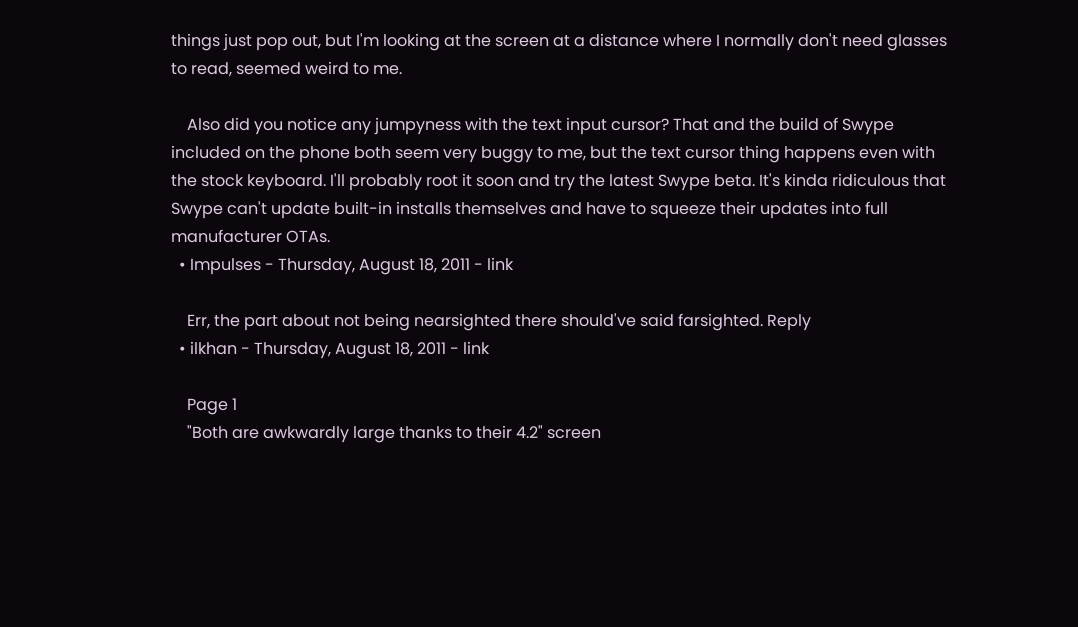things just pop out, but I'm looking at the screen at a distance where I normally don't need glasses to read, seemed weird to me.

    Also did you notice any jumpyness with the text input cursor? That and the build of Swype included on the phone both seem very buggy to me, but the text cursor thing happens even with the stock keyboard. I'll probably root it soon and try the latest Swype beta. It's kinda ridiculous that Swype can't update built-in installs themselves and have to squeeze their updates into full manufacturer OTAs.
  • Impulses - Thursday, August 18, 2011 - link

    Err, the part about not being nearsighted there should've said farsighted. Reply
  • ilkhan - Thursday, August 18, 2011 - link

    Page 1
    "Both are awkwardly large thanks to their 4.2" screen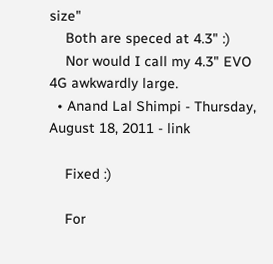size"
    Both are speced at 4.3" :)
    Nor would I call my 4.3" EVO 4G awkwardly large.
  • Anand Lal Shimpi - Thursday, August 18, 2011 - link

    Fixed :)

    For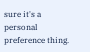sure it's a personal preference thing.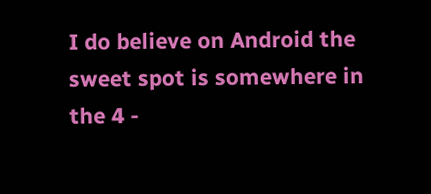I do believe on Android the sweet spot is somewhere in the 4 -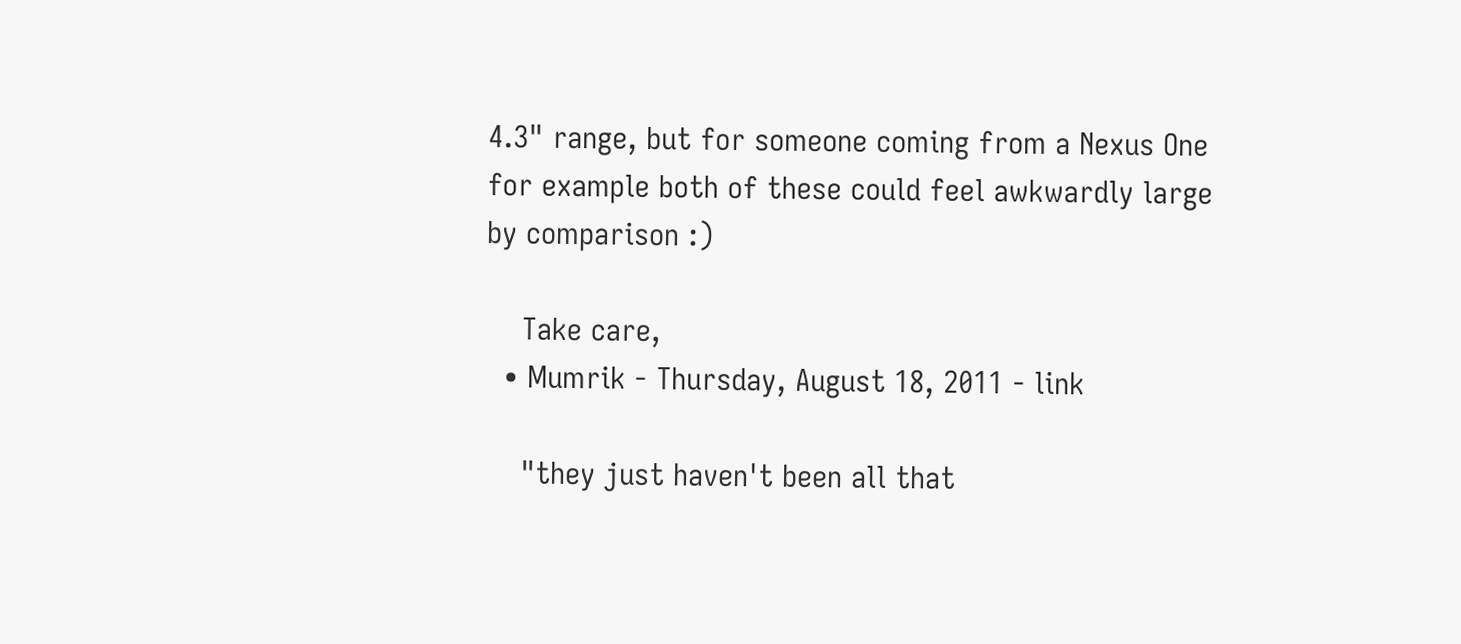4.3" range, but for someone coming from a Nexus One for example both of these could feel awkwardly large by comparison :)

    Take care,
  • Mumrik - Thursday, August 18, 2011 - link

    "they just haven't been all that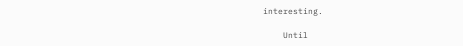interesting.

    Until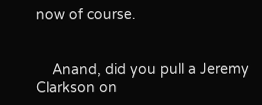now of course.


    Anand, did you pull a Jeremy Clarkson on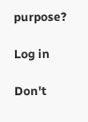purpose?

Log in

Don't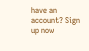have an account? Sign up now